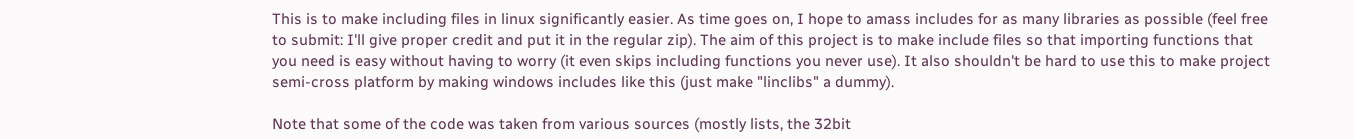This is to make including files in linux significantly easier. As time goes on, I hope to amass includes for as many libraries as possible (feel free to submit: I'll give proper credit and put it in the regular zip). The aim of this project is to make include files so that importing functions that you need is easy without having to worry (it even skips including functions you never use). It also shouldn't be hard to use this to make project semi-cross platform by making windows includes like this (just make "linclibs" a dummy).

Note that some of the code was taken from various sources (mostly lists, the 32bit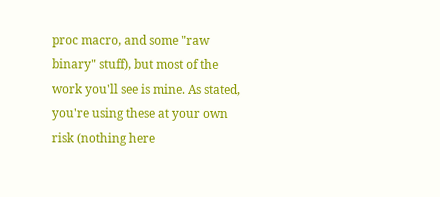proc macro, and some "raw binary" stuff), but most of the work you'll see is mine. As stated, you're using these at your own risk (nothing here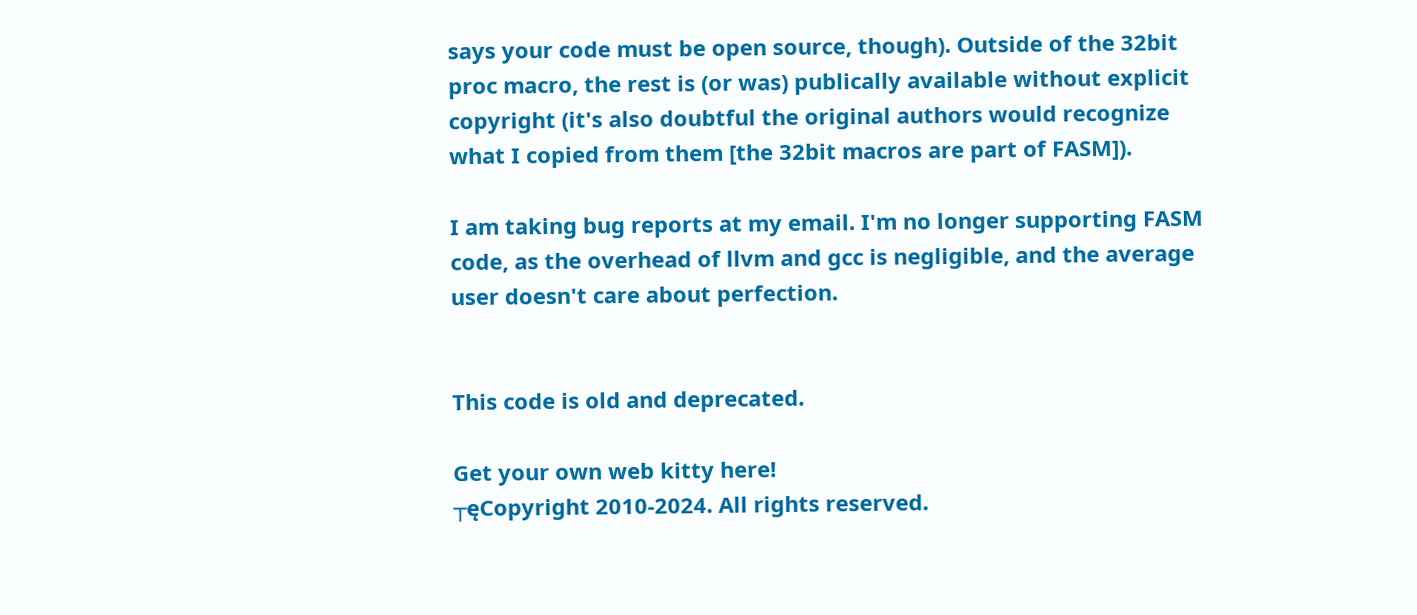says your code must be open source, though). Outside of the 32bit proc macro, the rest is (or was) publically available without explicit copyright (it's also doubtful the original authors would recognize what I copied from them [the 32bit macros are part of FASM]).

I am taking bug reports at my email. I'm no longer supporting FASM code, as the overhead of llvm and gcc is negligible, and the average user doesn't care about perfection.


This code is old and deprecated.

Get your own web kitty here!
┬ęCopyright 2010-2024. All rights reserved.